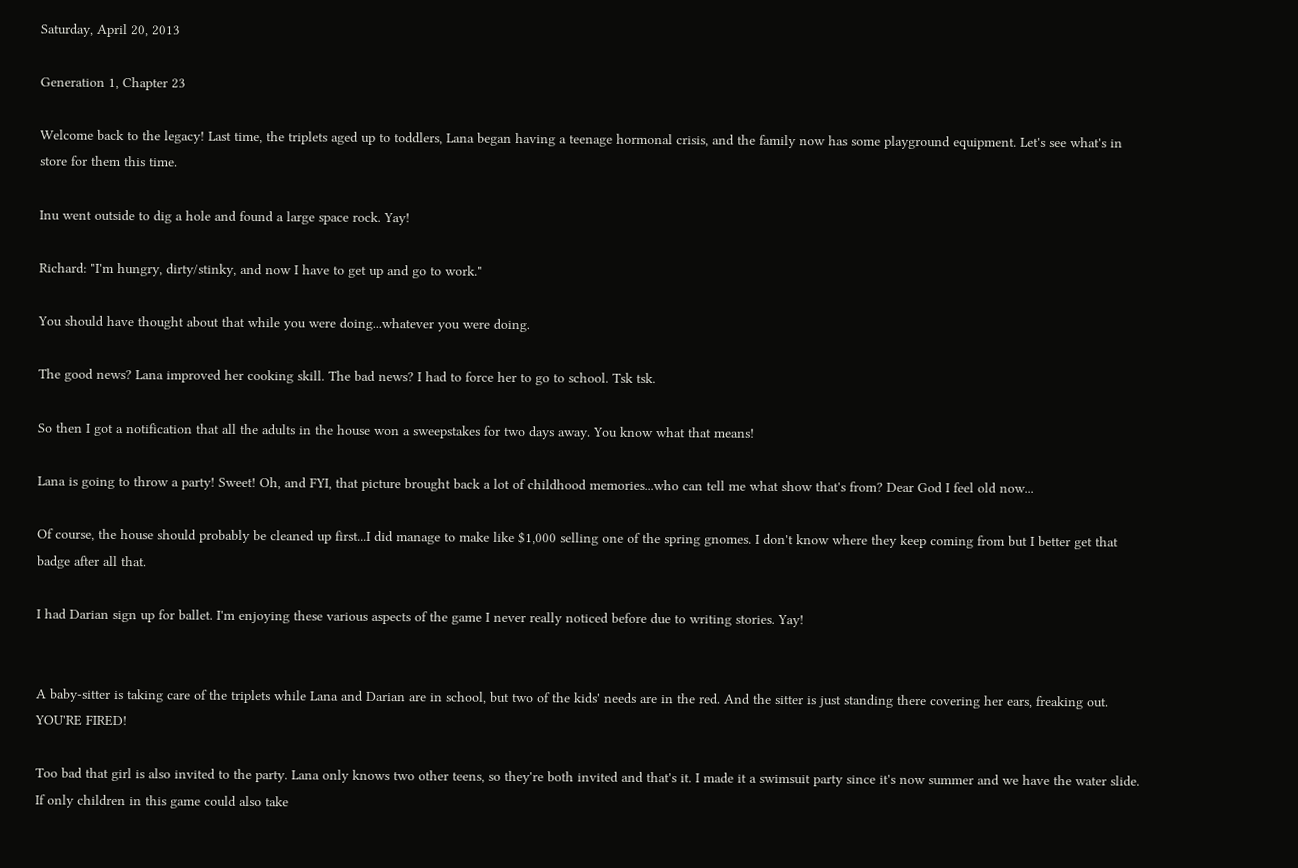Saturday, April 20, 2013

Generation 1, Chapter 23

Welcome back to the legacy! Last time, the triplets aged up to toddlers, Lana began having a teenage hormonal crisis, and the family now has some playground equipment. Let's see what's in store for them this time.

Inu went outside to dig a hole and found a large space rock. Yay!

Richard: "I'm hungry, dirty/stinky, and now I have to get up and go to work."

You should have thought about that while you were doing...whatever you were doing.

The good news? Lana improved her cooking skill. The bad news? I had to force her to go to school. Tsk tsk.

So then I got a notification that all the adults in the house won a sweepstakes for two days away. You know what that means!

Lana is going to throw a party! Sweet! Oh, and FYI, that picture brought back a lot of childhood memories...who can tell me what show that's from? Dear God I feel old now...

Of course, the house should probably be cleaned up first...I did manage to make like $1,000 selling one of the spring gnomes. I don't know where they keep coming from but I better get that badge after all that.

I had Darian sign up for ballet. I'm enjoying these various aspects of the game I never really noticed before due to writing stories. Yay!


A baby-sitter is taking care of the triplets while Lana and Darian are in school, but two of the kids' needs are in the red. And the sitter is just standing there covering her ears, freaking out. YOU'RE FIRED!

Too bad that girl is also invited to the party. Lana only knows two other teens, so they're both invited and that's it. I made it a swimsuit party since it's now summer and we have the water slide. If only children in this game could also take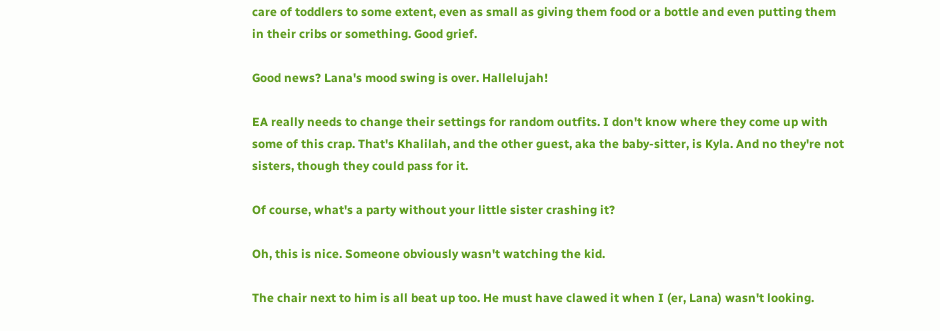care of toddlers to some extent, even as small as giving them food or a bottle and even putting them in their cribs or something. Good grief.

Good news? Lana's mood swing is over. Hallelujah!

EA really needs to change their settings for random outfits. I don't know where they come up with some of this crap. That's Khalilah, and the other guest, aka the baby-sitter, is Kyla. And no they're not sisters, though they could pass for it.

Of course, what's a party without your little sister crashing it?

Oh, this is nice. Someone obviously wasn't watching the kid.

The chair next to him is all beat up too. He must have clawed it when I (er, Lana) wasn't looking.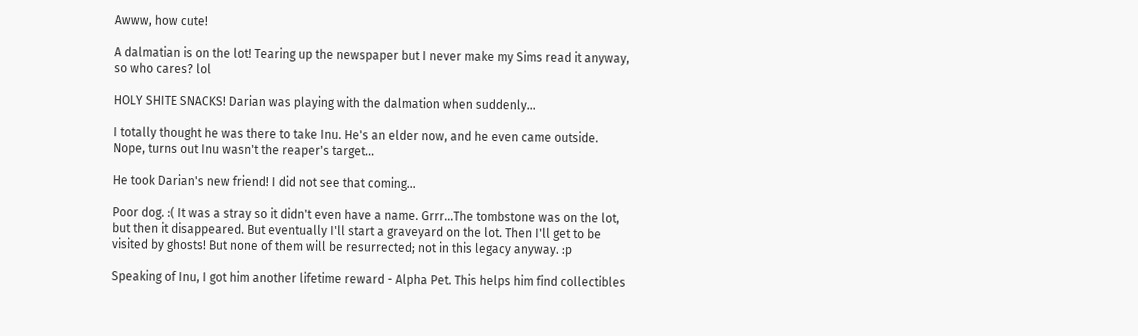Awww, how cute!

A dalmatian is on the lot! Tearing up the newspaper but I never make my Sims read it anyway, so who cares? lol

HOLY SHITE SNACKS! Darian was playing with the dalmation when suddenly...

I totally thought he was there to take Inu. He's an elder now, and he even came outside. Nope, turns out Inu wasn't the reaper's target...

He took Darian's new friend! I did not see that coming...

Poor dog. :( It was a stray so it didn't even have a name. Grrr...The tombstone was on the lot, but then it disappeared. But eventually I'll start a graveyard on the lot. Then I'll get to be visited by ghosts! But none of them will be resurrected; not in this legacy anyway. :p

Speaking of Inu, I got him another lifetime reward - Alpha Pet. This helps him find collectibles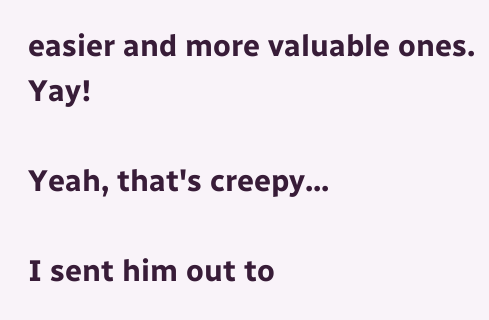easier and more valuable ones. Yay!

Yeah, that's creepy...

I sent him out to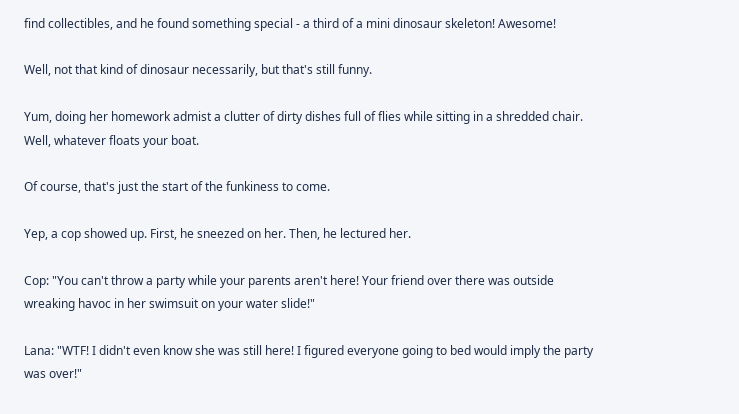find collectibles, and he found something special - a third of a mini dinosaur skeleton! Awesome!

Well, not that kind of dinosaur necessarily, but that's still funny.

Yum, doing her homework admist a clutter of dirty dishes full of flies while sitting in a shredded chair. Well, whatever floats your boat.

Of course, that's just the start of the funkiness to come.

Yep, a cop showed up. First, he sneezed on her. Then, he lectured her.

Cop: "You can't throw a party while your parents aren't here! Your friend over there was outside wreaking havoc in her swimsuit on your water slide!"

Lana: "WTF! I didn't even know she was still here! I figured everyone going to bed would imply the party was over!"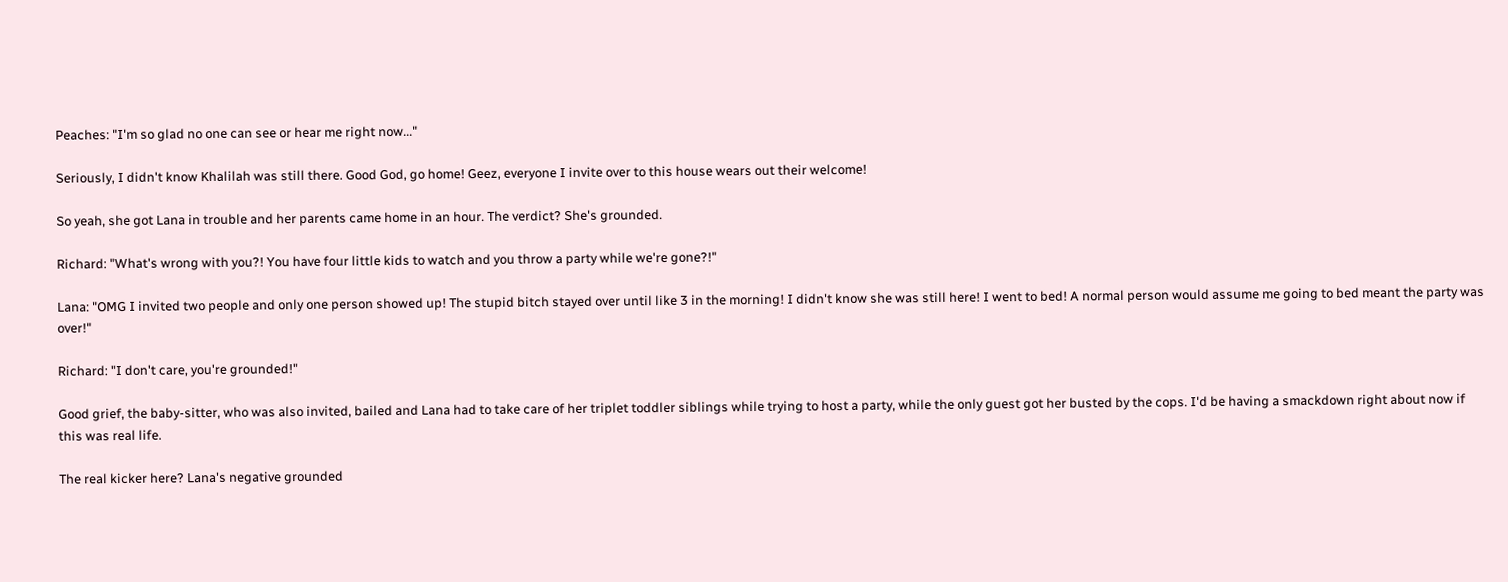Peaches: "I'm so glad no one can see or hear me right now..."

Seriously, I didn't know Khalilah was still there. Good God, go home! Geez, everyone I invite over to this house wears out their welcome!

So yeah, she got Lana in trouble and her parents came home in an hour. The verdict? She's grounded.

Richard: "What's wrong with you?! You have four little kids to watch and you throw a party while we're gone?!"

Lana: "OMG I invited two people and only one person showed up! The stupid bitch stayed over until like 3 in the morning! I didn't know she was still here! I went to bed! A normal person would assume me going to bed meant the party was over!"

Richard: "I don't care, you're grounded!"

Good grief, the baby-sitter, who was also invited, bailed and Lana had to take care of her triplet toddler siblings while trying to host a party, while the only guest got her busted by the cops. I'd be having a smackdown right about now if this was real life.

The real kicker here? Lana's negative grounded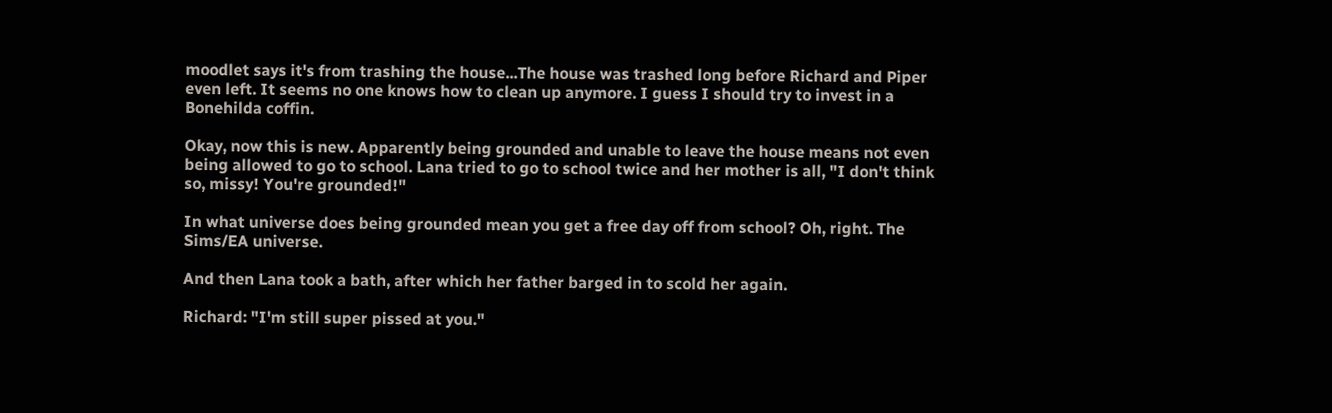moodlet says it's from trashing the house...The house was trashed long before Richard and Piper even left. It seems no one knows how to clean up anymore. I guess I should try to invest in a Bonehilda coffin.

Okay, now this is new. Apparently being grounded and unable to leave the house means not even being allowed to go to school. Lana tried to go to school twice and her mother is all, "I don't think so, missy! You're grounded!"

In what universe does being grounded mean you get a free day off from school? Oh, right. The Sims/EA universe.

And then Lana took a bath, after which her father barged in to scold her again.

Richard: "I'm still super pissed at you."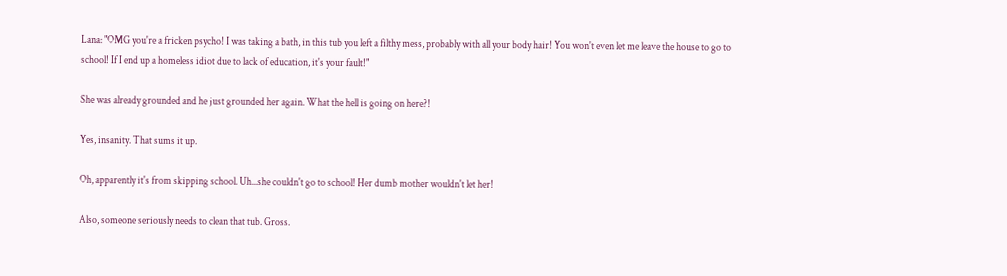Lana: "OMG you're a fricken psycho! I was taking a bath, in this tub you left a filthy mess, probably with all your body hair! You won't even let me leave the house to go to school! If I end up a homeless idiot due to lack of education, it's your fault!"

She was already grounded and he just grounded her again. What the hell is going on here?!

Yes, insanity. That sums it up.

Oh, apparently it's from skipping school. Uh...she couldn't go to school! Her dumb mother wouldn't let her!

Also, someone seriously needs to clean that tub. Gross.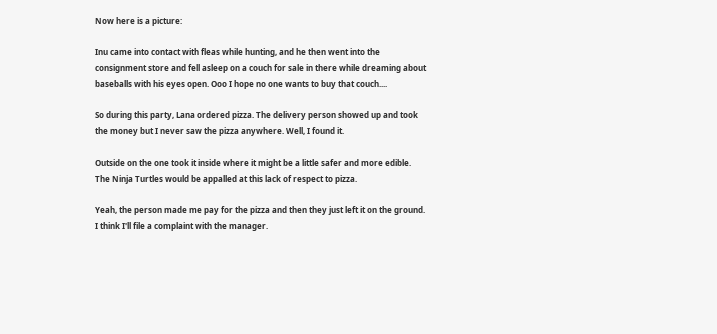Now here is a picture:

Inu came into contact with fleas while hunting, and he then went into the consignment store and fell asleep on a couch for sale in there while dreaming about baseballs with his eyes open. Ooo I hope no one wants to buy that couch....

So during this party, Lana ordered pizza. The delivery person showed up and took the money but I never saw the pizza anywhere. Well, I found it.

Outside on the one took it inside where it might be a little safer and more edible. The Ninja Turtles would be appalled at this lack of respect to pizza.

Yeah, the person made me pay for the pizza and then they just left it on the ground. I think I'll file a complaint with the manager.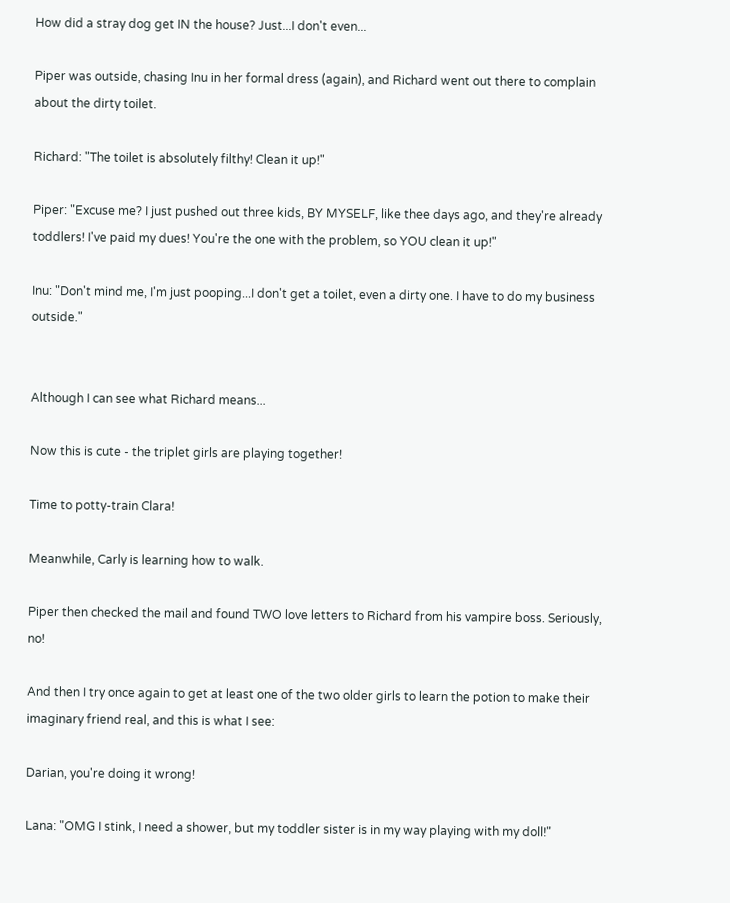How did a stray dog get IN the house? Just...I don't even...

Piper was outside, chasing Inu in her formal dress (again), and Richard went out there to complain about the dirty toilet.

Richard: "The toilet is absolutely filthy! Clean it up!"

Piper: "Excuse me? I just pushed out three kids, BY MYSELF, like thee days ago, and they're already toddlers! I've paid my dues! You're the one with the problem, so YOU clean it up!"

Inu: "Don't mind me, I'm just pooping...I don't get a toilet, even a dirty one. I have to do my business outside."


Although I can see what Richard means...

Now this is cute - the triplet girls are playing together!

Time to potty-train Clara!

Meanwhile, Carly is learning how to walk.

Piper then checked the mail and found TWO love letters to Richard from his vampire boss. Seriously, no!

And then I try once again to get at least one of the two older girls to learn the potion to make their imaginary friend real, and this is what I see:

Darian, you're doing it wrong!

Lana: "OMG I stink, I need a shower, but my toddler sister is in my way playing with my doll!"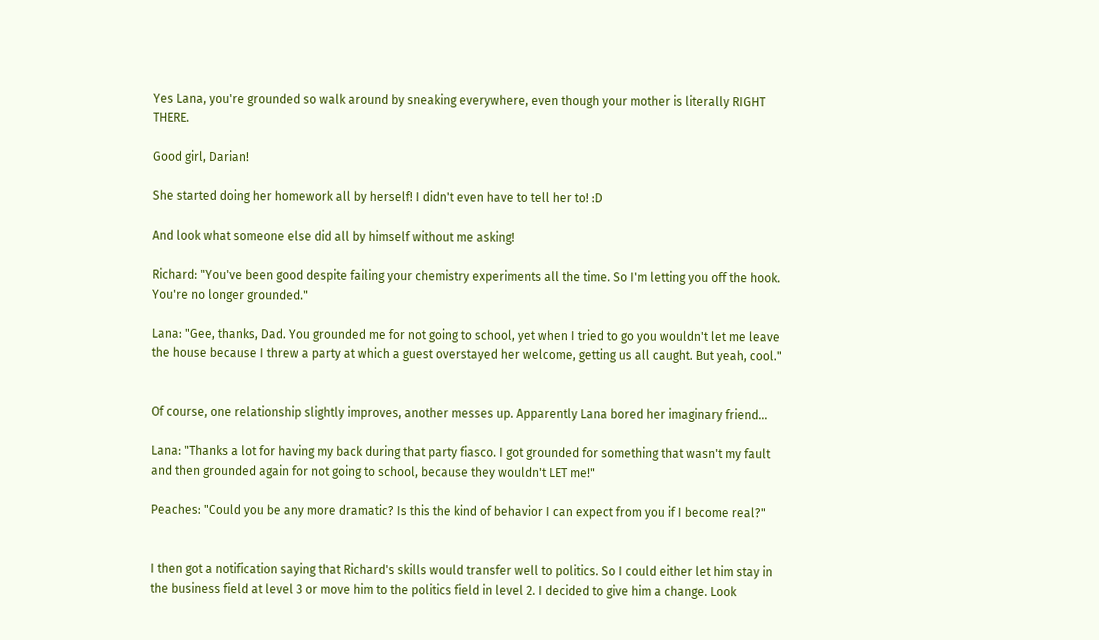Yes Lana, you're grounded so walk around by sneaking everywhere, even though your mother is literally RIGHT THERE.

Good girl, Darian!

She started doing her homework all by herself! I didn't even have to tell her to! :D

And look what someone else did all by himself without me asking!

Richard: "You've been good despite failing your chemistry experiments all the time. So I'm letting you off the hook. You're no longer grounded."

Lana: "Gee, thanks, Dad. You grounded me for not going to school, yet when I tried to go you wouldn't let me leave the house because I threw a party at which a guest overstayed her welcome, getting us all caught. But yeah, cool."


Of course, one relationship slightly improves, another messes up. Apparently Lana bored her imaginary friend...

Lana: "Thanks a lot for having my back during that party fiasco. I got grounded for something that wasn't my fault and then grounded again for not going to school, because they wouldn't LET me!"

Peaches: "Could you be any more dramatic? Is this the kind of behavior I can expect from you if I become real?"


I then got a notification saying that Richard's skills would transfer well to politics. So I could either let him stay in the business field at level 3 or move him to the politics field in level 2. I decided to give him a change. Look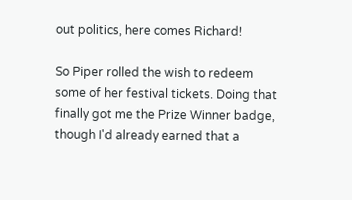out politics, here comes Richard!

So Piper rolled the wish to redeem some of her festival tickets. Doing that finally got me the Prize Winner badge, though I'd already earned that a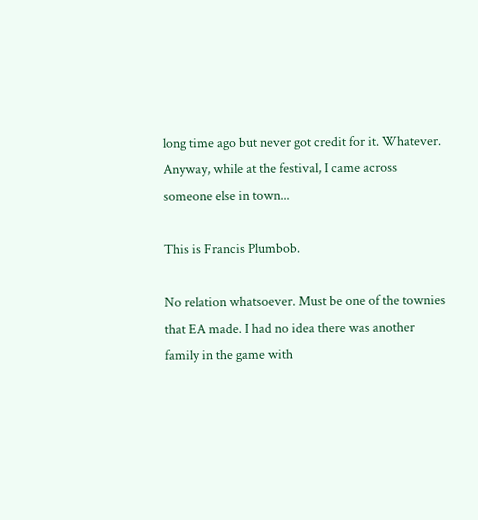long time ago but never got credit for it. Whatever. Anyway, while at the festival, I came across someone else in town...

This is Francis Plumbob.

No relation whatsoever. Must be one of the townies that EA made. I had no idea there was another family in the game with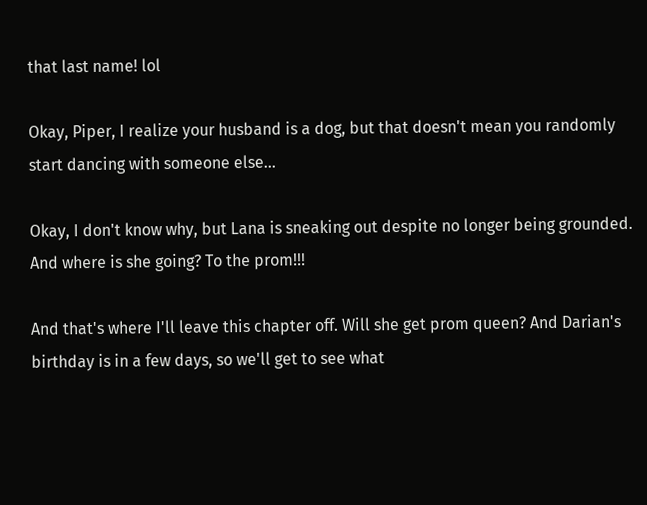that last name! lol

Okay, Piper, I realize your husband is a dog, but that doesn't mean you randomly start dancing with someone else...

Okay, I don't know why, but Lana is sneaking out despite no longer being grounded. And where is she going? To the prom!!!

And that's where I'll leave this chapter off. Will she get prom queen? And Darian's birthday is in a few days, so we'll get to see what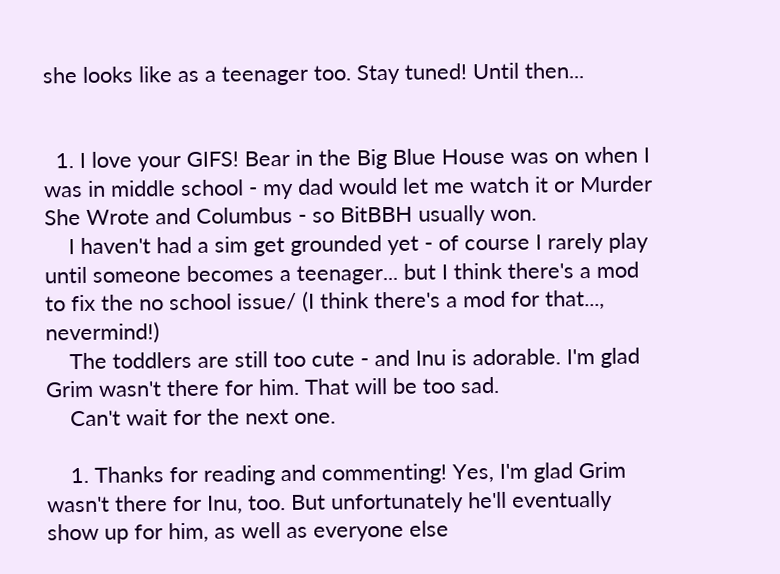she looks like as a teenager too. Stay tuned! Until then...


  1. I love your GIFS! Bear in the Big Blue House was on when I was in middle school - my dad would let me watch it or Murder She Wrote and Columbus - so BitBBH usually won.
    I haven't had a sim get grounded yet - of course I rarely play until someone becomes a teenager... but I think there's a mod to fix the no school issue/ (I think there's a mod for that..., nevermind!)
    The toddlers are still too cute - and Inu is adorable. I'm glad Grim wasn't there for him. That will be too sad.
    Can't wait for the next one.

    1. Thanks for reading and commenting! Yes, I'm glad Grim wasn't there for Inu, too. But unfortunately he'll eventually show up for him, as well as everyone else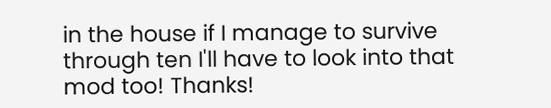in the house if I manage to survive through ten I'll have to look into that mod too! Thanks!